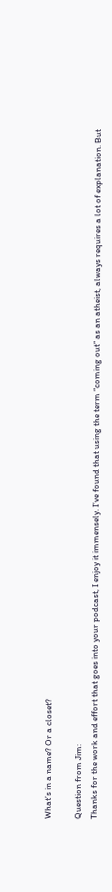What’s in a name? Or a closet?

Question from Jim:
Thanks for the work and effort that goes into your podcast, I enjoy it immensely. I’ve found that using the term “coming out” as an atheist, always requires a lot of explanation. But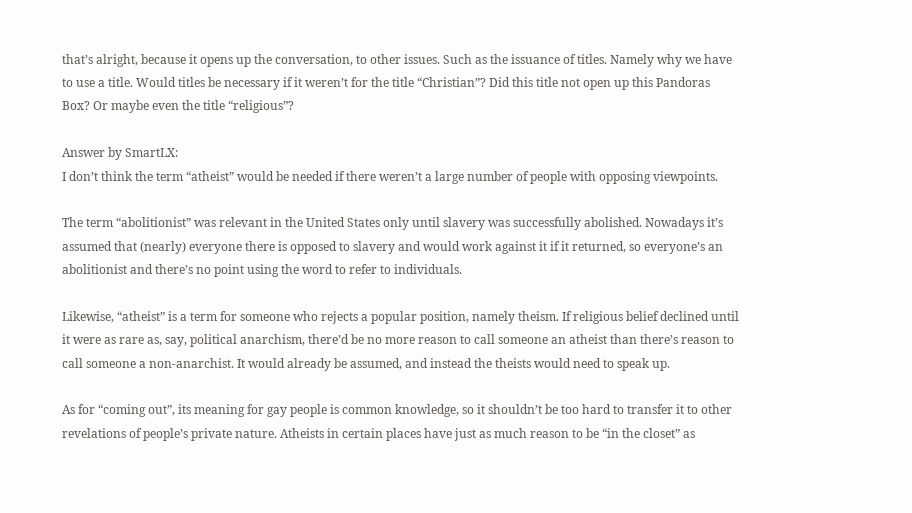that’s alright, because it opens up the conversation, to other issues. Such as the issuance of titles. Namely why we have to use a title. Would titles be necessary if it weren’t for the title “Christian”? Did this title not open up this Pandoras Box? Or maybe even the title “religious”?

Answer by SmartLX:
I don’t think the term “atheist” would be needed if there weren’t a large number of people with opposing viewpoints.

The term “abolitionist” was relevant in the United States only until slavery was successfully abolished. Nowadays it’s assumed that (nearly) everyone there is opposed to slavery and would work against it if it returned, so everyone’s an abolitionist and there’s no point using the word to refer to individuals.

Likewise, “atheist” is a term for someone who rejects a popular position, namely theism. If religious belief declined until it were as rare as, say, political anarchism, there’d be no more reason to call someone an atheist than there’s reason to call someone a non-anarchist. It would already be assumed, and instead the theists would need to speak up.

As for “coming out”, its meaning for gay people is common knowledge, so it shouldn’t be too hard to transfer it to other revelations of people’s private nature. Atheists in certain places have just as much reason to be “in the closet” as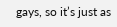gays, so it’s just as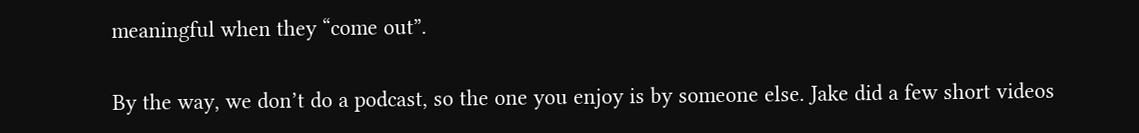meaningful when they “come out”.

By the way, we don’t do a podcast, so the one you enjoy is by someone else. Jake did a few short videos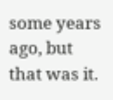some years ago, but that was it.